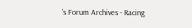's Forum Archives - Racing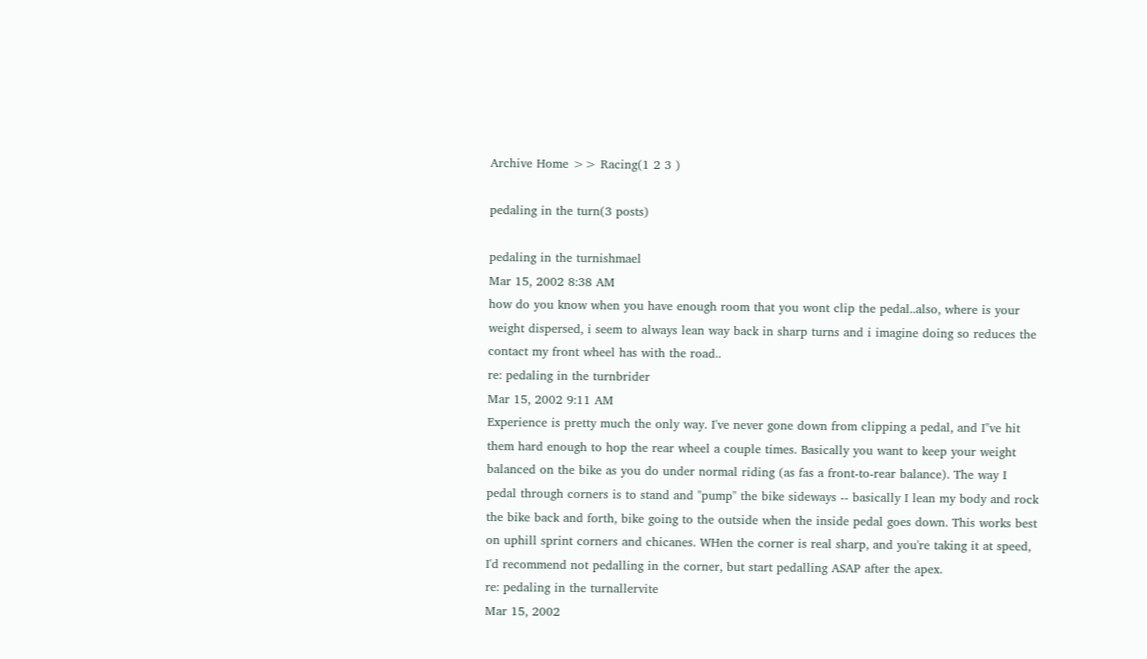Archive Home >> Racing(1 2 3 )

pedaling in the turn(3 posts)

pedaling in the turnishmael
Mar 15, 2002 8:38 AM
how do you know when you have enough room that you wont clip the pedal..also, where is your weight dispersed, i seem to always lean way back in sharp turns and i imagine doing so reduces the contact my front wheel has with the road..
re: pedaling in the turnbrider
Mar 15, 2002 9:11 AM
Experience is pretty much the only way. I've never gone down from clipping a pedal, and I''ve hit them hard enough to hop the rear wheel a couple times. Basically you want to keep your weight balanced on the bike as you do under normal riding (as fas a front-to-rear balance). The way I pedal through corners is to stand and "pump" the bike sideways -- basically I lean my body and rock the bike back and forth, bike going to the outside when the inside pedal goes down. This works best on uphill sprint corners and chicanes. WHen the corner is real sharp, and you're taking it at speed, I'd recommend not pedalling in the corner, but start pedalling ASAP after the apex.
re: pedaling in the turnallervite
Mar 15, 2002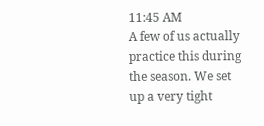11:45 AM
A few of us actually practice this during the season. We set up a very tight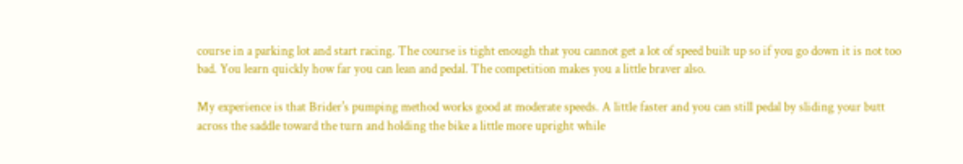course in a parking lot and start racing. The course is tight enough that you cannot get a lot of speed built up so if you go down it is not too bad. You learn quickly how far you can lean and pedal. The competition makes you a little braver also.

My experience is that Brider's pumping method works good at moderate speeds. A little faster and you can still pedal by sliding your butt across the saddle toward the turn and holding the bike a little more upright while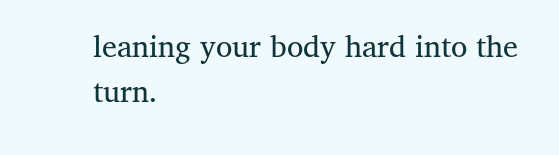leaning your body hard into the turn.